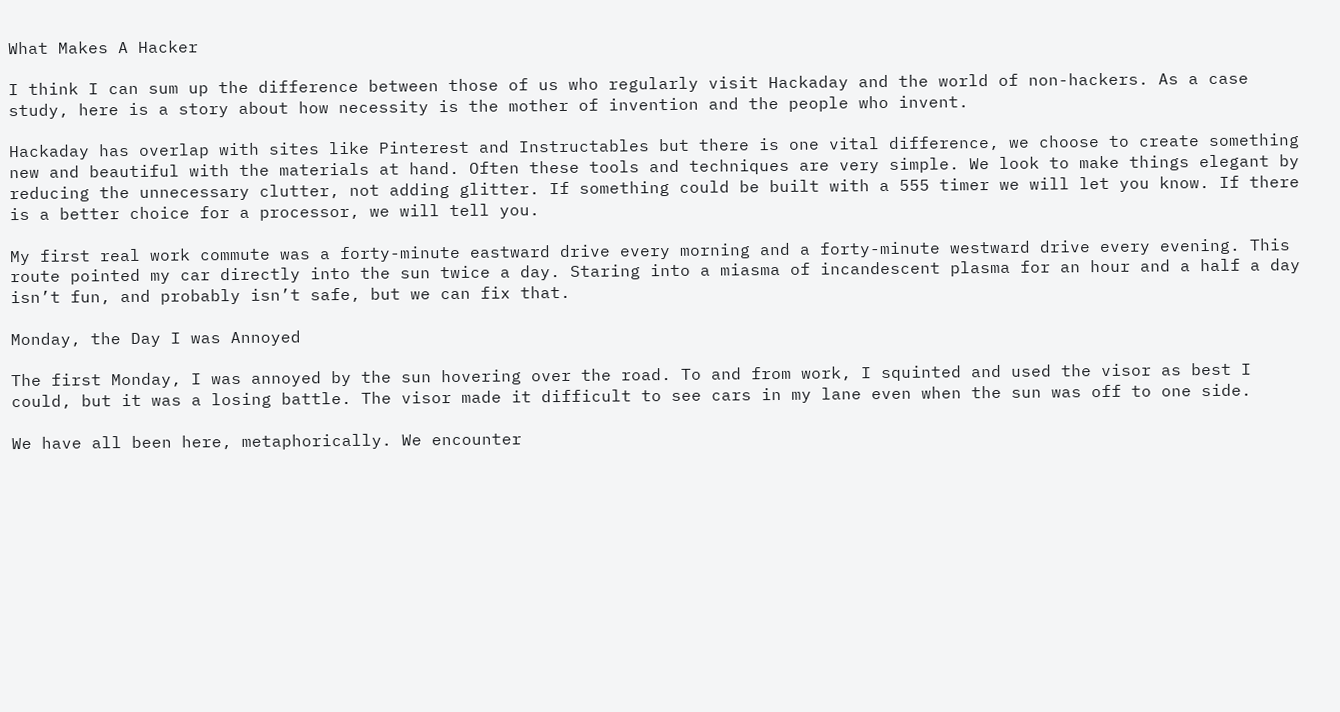What Makes A Hacker

I think I can sum up the difference between those of us who regularly visit Hackaday and the world of non-hackers. As a case study, here is a story about how necessity is the mother of invention and the people who invent.

Hackaday has overlap with sites like Pinterest and Instructables but there is one vital difference, we choose to create something new and beautiful with the materials at hand. Often these tools and techniques are very simple. We look to make things elegant by reducing the unnecessary clutter, not adding glitter. If something could be built with a 555 timer we will let you know. If there is a better choice for a processor, we will tell you.

My first real work commute was a forty-minute eastward drive every morning and a forty-minute westward drive every evening. This route pointed my car directly into the sun twice a day. Staring into a miasma of incandescent plasma for an hour and a half a day isn’t fun, and probably isn’t safe, but we can fix that.

Monday, the Day I was Annoyed

The first Monday, I was annoyed by the sun hovering over the road. To and from work, I squinted and used the visor as best I could, but it was a losing battle. The visor made it difficult to see cars in my lane even when the sun was off to one side.

We have all been here, metaphorically. We encounter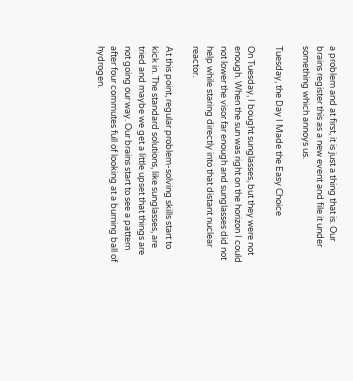a problem and at first, it is just a thing that is. Our brains register this as a new event and file it under something which annoys us.

Tuesday, the Day I Made the Easy Choice

On Tuesday, I bought sunglasses, but they were not enough. When the sun was right on the horizon I could not lower the visor far enough and sunglasses did not help while staring directly into that distant nuclear reactor.

At this point, regular problem-solving skills start to kick in. The standard solutions, like sunglasses, are tried and maybe we get a little upset that things are not going our way. Our brains start to see a pattern after four commutes full of looking at a burning ball of hydrogen.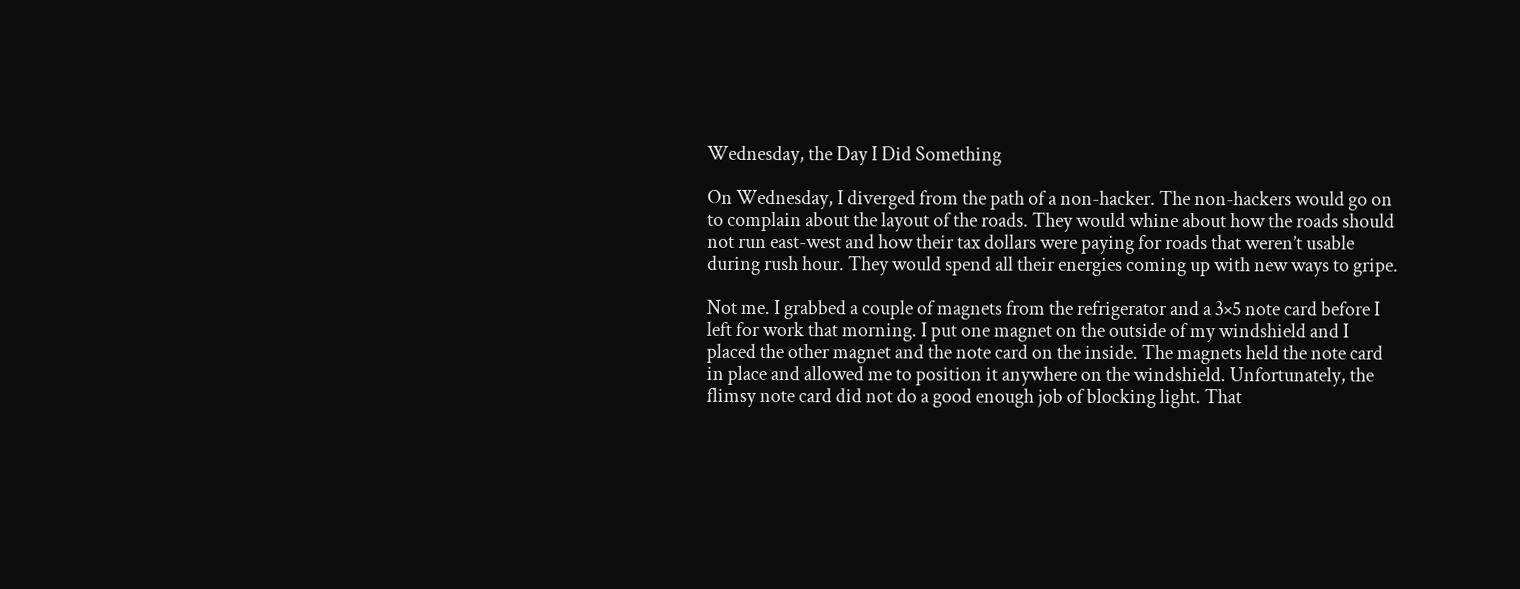Wednesday, the Day I Did Something

On Wednesday, I diverged from the path of a non-hacker. The non-hackers would go on to complain about the layout of the roads. They would whine about how the roads should not run east-west and how their tax dollars were paying for roads that weren’t usable during rush hour. They would spend all their energies coming up with new ways to gripe.

Not me. I grabbed a couple of magnets from the refrigerator and a 3×5 note card before I left for work that morning. I put one magnet on the outside of my windshield and I placed the other magnet and the note card on the inside. The magnets held the note card in place and allowed me to position it anywhere on the windshield. Unfortunately, the flimsy note card did not do a good enough job of blocking light. That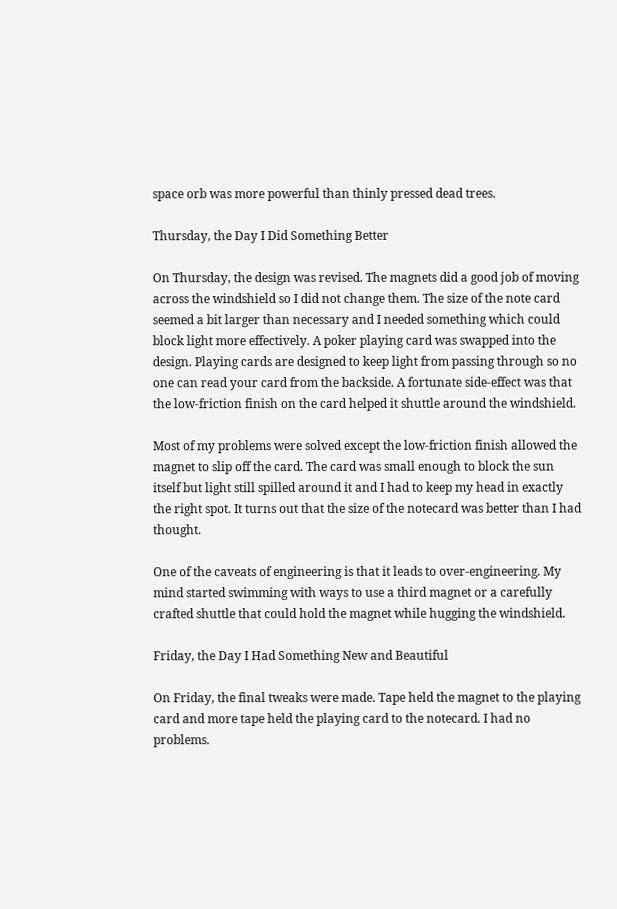space orb was more powerful than thinly pressed dead trees.

Thursday, the Day I Did Something Better

On Thursday, the design was revised. The magnets did a good job of moving across the windshield so I did not change them. The size of the note card seemed a bit larger than necessary and I needed something which could block light more effectively. A poker playing card was swapped into the design. Playing cards are designed to keep light from passing through so no one can read your card from the backside. A fortunate side-effect was that the low-friction finish on the card helped it shuttle around the windshield.

Most of my problems were solved except the low-friction finish allowed the magnet to slip off the card. The card was small enough to block the sun itself but light still spilled around it and I had to keep my head in exactly the right spot. It turns out that the size of the notecard was better than I had thought.

One of the caveats of engineering is that it leads to over-engineering. My mind started swimming with ways to use a third magnet or a carefully crafted shuttle that could hold the magnet while hugging the windshield.

Friday, the Day I Had Something New and Beautiful

On Friday, the final tweaks were made. Tape held the magnet to the playing card and more tape held the playing card to the notecard. I had no problems.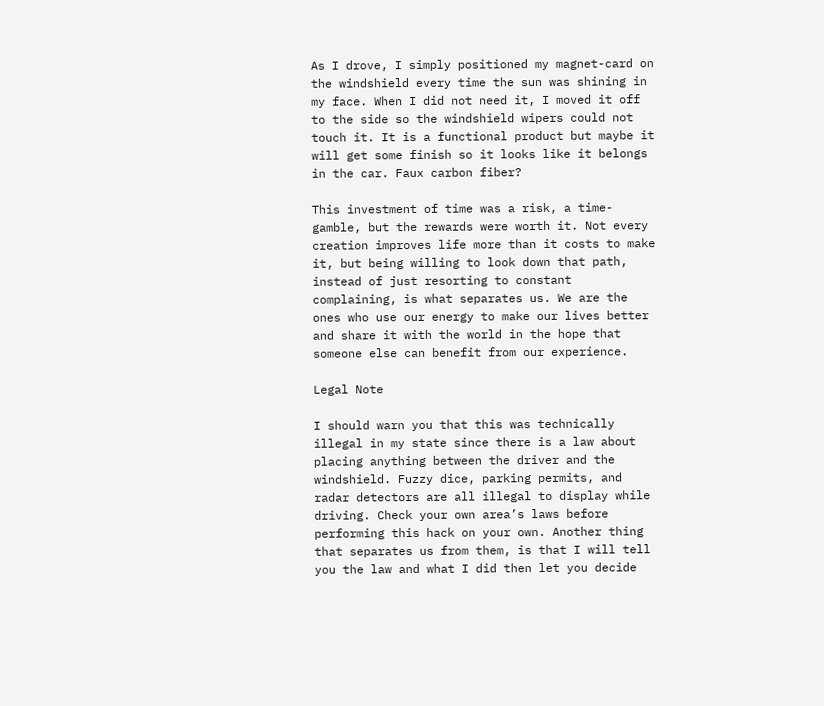As I drove, I simply positioned my magnet-card on the windshield every time the sun was shining in my face. When I did not need it, I moved it off to the side so the windshield wipers could not touch it. It is a functional product but maybe it will get some finish so it looks like it belongs in the car. Faux carbon fiber?

This investment of time was a risk, a time-gamble, but the rewards were worth it. Not every creation improves life more than it costs to make it, but being willing to look down that path, instead of just resorting to constant complaining, is what separates us. We are the ones who use our energy to make our lives better and share it with the world in the hope that someone else can benefit from our experience.

Legal Note

I should warn you that this was technically illegal in my state since there is a law about placing anything between the driver and the windshield. Fuzzy dice, parking permits, and radar detectors are all illegal to display while driving. Check your own area’s laws before performing this hack on your own. Another thing that separates us from them, is that I will tell you the law and what I did then let you decide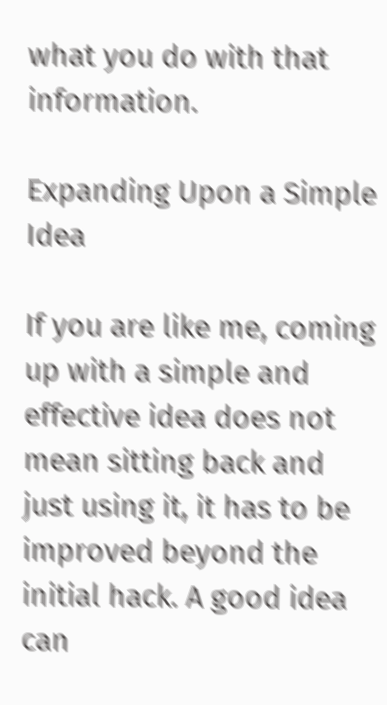what you do with that information.

Expanding Upon a Simple Idea

If you are like me, coming up with a simple and effective idea does not mean sitting back and just using it, it has to be improved beyond the initial hack. A good idea can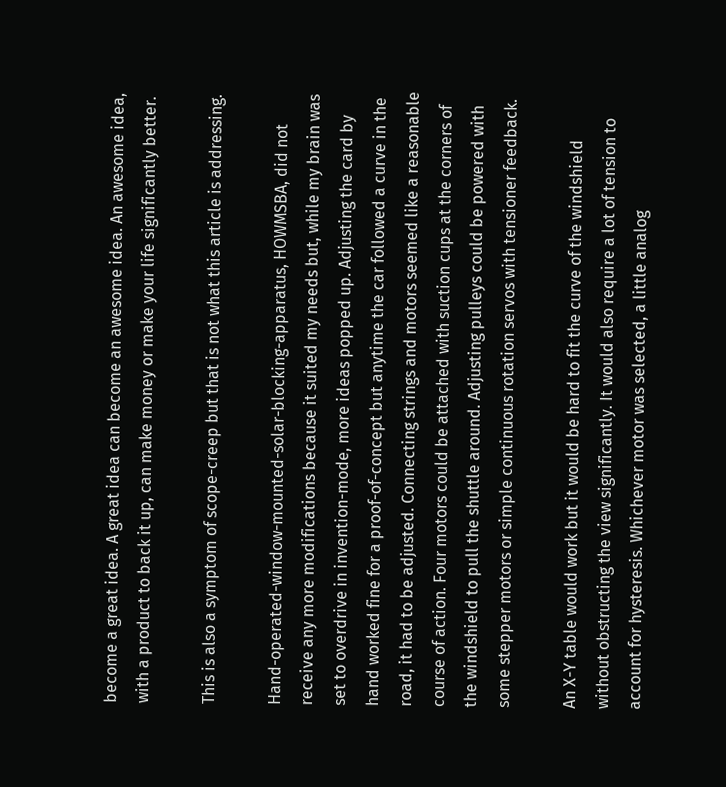become a great idea. A great idea can become an awesome idea. An awesome idea, with a product to back it up, can make money or make your life significantly better.

This is also a symptom of scope-creep but that is not what this article is addressing.

Hand-operated-window-mounted-solar-blocking-apparatus, HOWMSBA, did not receive any more modifications because it suited my needs but, while my brain was set to overdrive in invention-mode, more ideas popped up. Adjusting the card by hand worked fine for a proof-of-concept but anytime the car followed a curve in the road, it had to be adjusted. Connecting strings and motors seemed like a reasonable course of action. Four motors could be attached with suction cups at the corners of the windshield to pull the shuttle around. Adjusting pulleys could be powered with some stepper motors or simple continuous rotation servos with tensioner feedback.

An X-Y table would work but it would be hard to fit the curve of the windshield without obstructing the view significantly. It would also require a lot of tension to account for hysteresis. Whichever motor was selected, a little analog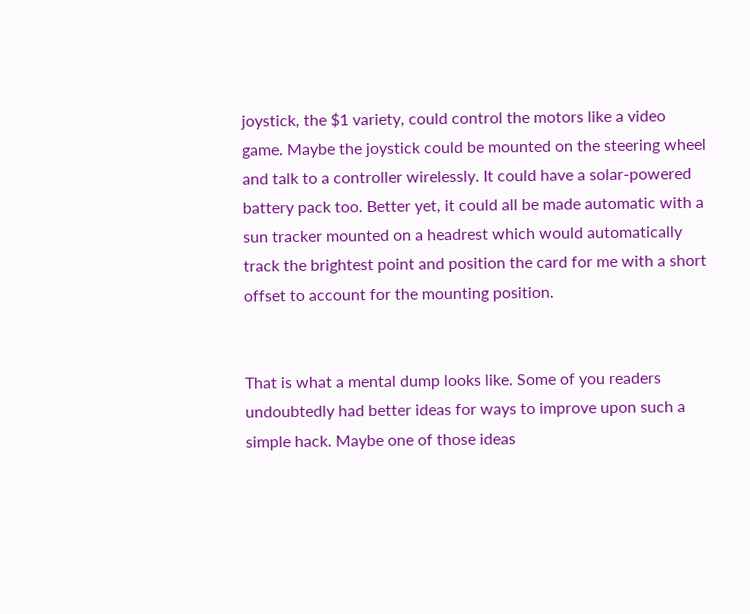joystick, the $1 variety, could control the motors like a video game. Maybe the joystick could be mounted on the steering wheel and talk to a controller wirelessly. It could have a solar-powered battery pack too. Better yet, it could all be made automatic with a sun tracker mounted on a headrest which would automatically track the brightest point and position the card for me with a short offset to account for the mounting position.


That is what a mental dump looks like. Some of you readers undoubtedly had better ideas for ways to improve upon such a simple hack. Maybe one of those ideas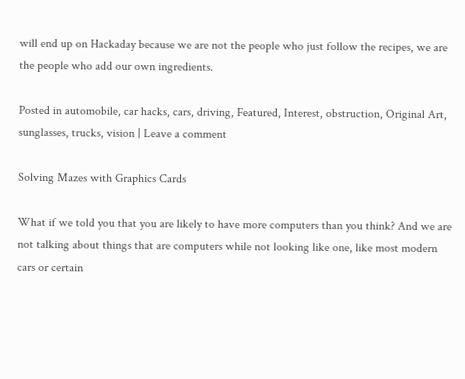will end up on Hackaday because we are not the people who just follow the recipes, we are the people who add our own ingredients.

Posted in automobile, car hacks, cars, driving, Featured, Interest, obstruction, Original Art, sunglasses, trucks, vision | Leave a comment

Solving Mazes with Graphics Cards

What if we told you that you are likely to have more computers than you think? And we are not talking about things that are computers while not looking like one, like most modern cars or certain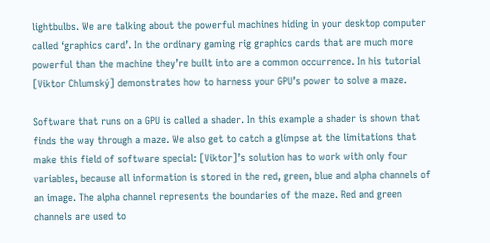lightbulbs. We are talking about the powerful machines hiding in your desktop computer called ‘graphics card’. In the ordinary gaming rig graphics cards that are much more powerful than the machine they’re built into are a common occurrence. In his tutorial [Viktor Chlumský] demonstrates how to harness your GPU’s power to solve a maze.

Software that runs on a GPU is called a shader. In this example a shader is shown that finds the way through a maze. We also get to catch a glimpse at the limitations that make this field of software special: [Viktor]’s solution has to work with only four variables, because all information is stored in the red, green, blue and alpha channels of an image. The alpha channel represents the boundaries of the maze. Red and green channels are used to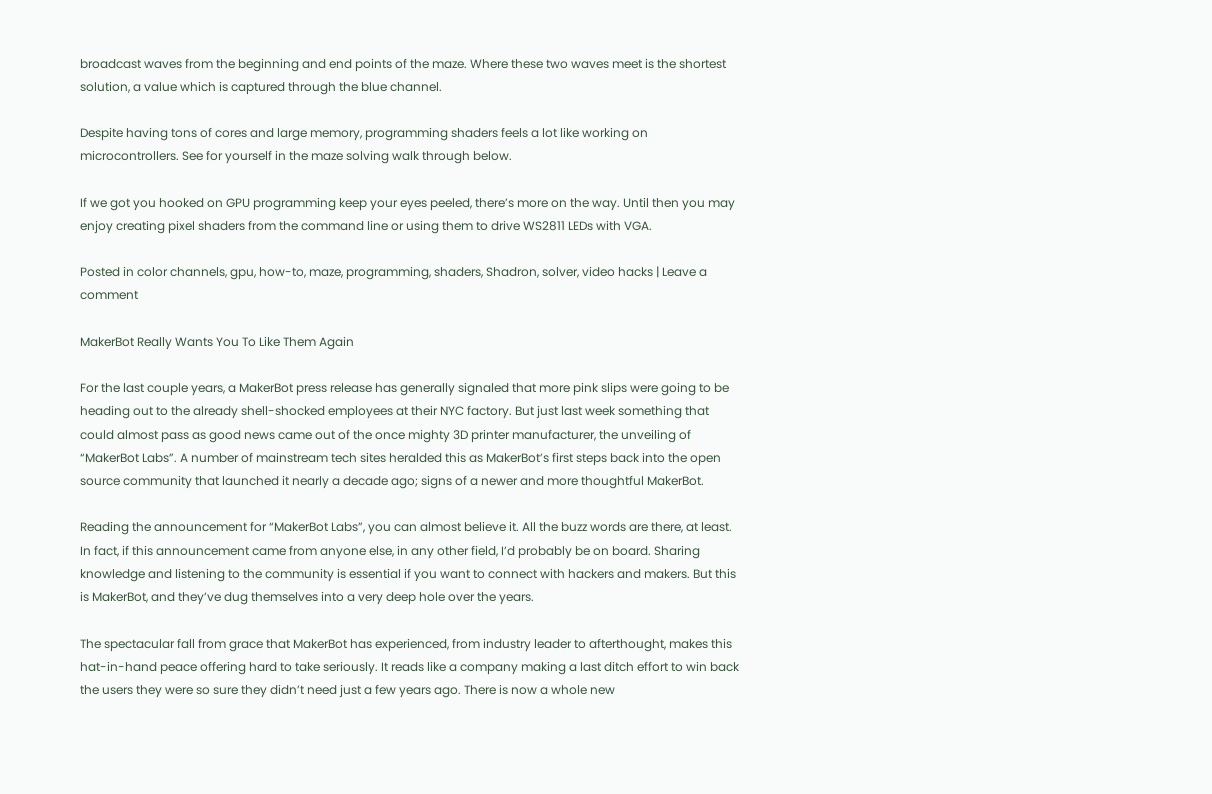broadcast waves from the beginning and end points of the maze. Where these two waves meet is the shortest solution, a value which is captured through the blue channel.

Despite having tons of cores and large memory, programming shaders feels a lot like working on microcontrollers. See for yourself in the maze solving walk through below.

If we got you hooked on GPU programming keep your eyes peeled, there’s more on the way. Until then you may enjoy creating pixel shaders from the command line or using them to drive WS2811 LEDs with VGA.

Posted in color channels, gpu, how-to, maze, programming, shaders, Shadron, solver, video hacks | Leave a comment

MakerBot Really Wants You To Like Them Again

For the last couple years, a MakerBot press release has generally signaled that more pink slips were going to be heading out to the already shell-shocked employees at their NYC factory. But just last week something that could almost pass as good news came out of the once mighty 3D printer manufacturer, the unveiling of “MakerBot Labs”. A number of mainstream tech sites heralded this as MakerBot’s first steps back into the open source community that launched it nearly a decade ago; signs of a newer and more thoughtful MakerBot.

Reading the announcement for “MakerBot Labs”, you can almost believe it. All the buzz words are there, at least. In fact, if this announcement came from anyone else, in any other field, I’d probably be on board. Sharing knowledge and listening to the community is essential if you want to connect with hackers and makers. But this is MakerBot, and they’ve dug themselves into a very deep hole over the years.

The spectacular fall from grace that MakerBot has experienced, from industry leader to afterthought, makes this hat-in-hand peace offering hard to take seriously. It reads like a company making a last ditch effort to win back the users they were so sure they didn’t need just a few years ago. There is now a whole new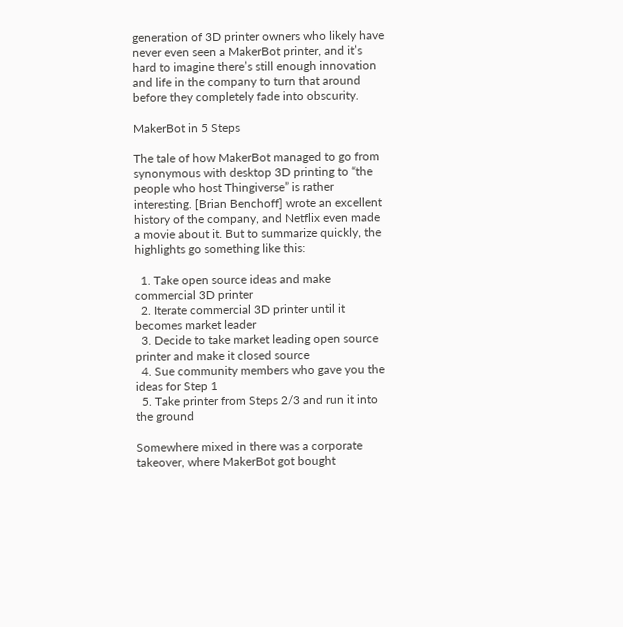generation of 3D printer owners who likely have never even seen a MakerBot printer, and it’s hard to imagine there’s still enough innovation and life in the company to turn that around before they completely fade into obscurity.

MakerBot in 5 Steps

The tale of how MakerBot managed to go from synonymous with desktop 3D printing to “the people who host Thingiverse” is rather interesting. [Brian Benchoff] wrote an excellent history of the company, and Netflix even made a movie about it. But to summarize quickly, the highlights go something like this:

  1. Take open source ideas and make commercial 3D printer
  2. Iterate commercial 3D printer until it becomes market leader
  3. Decide to take market leading open source printer and make it closed source
  4. Sue community members who gave you the ideas for Step 1
  5. Take printer from Steps 2/3 and run it into the ground

Somewhere mixed in there was a corporate takeover, where MakerBot got bought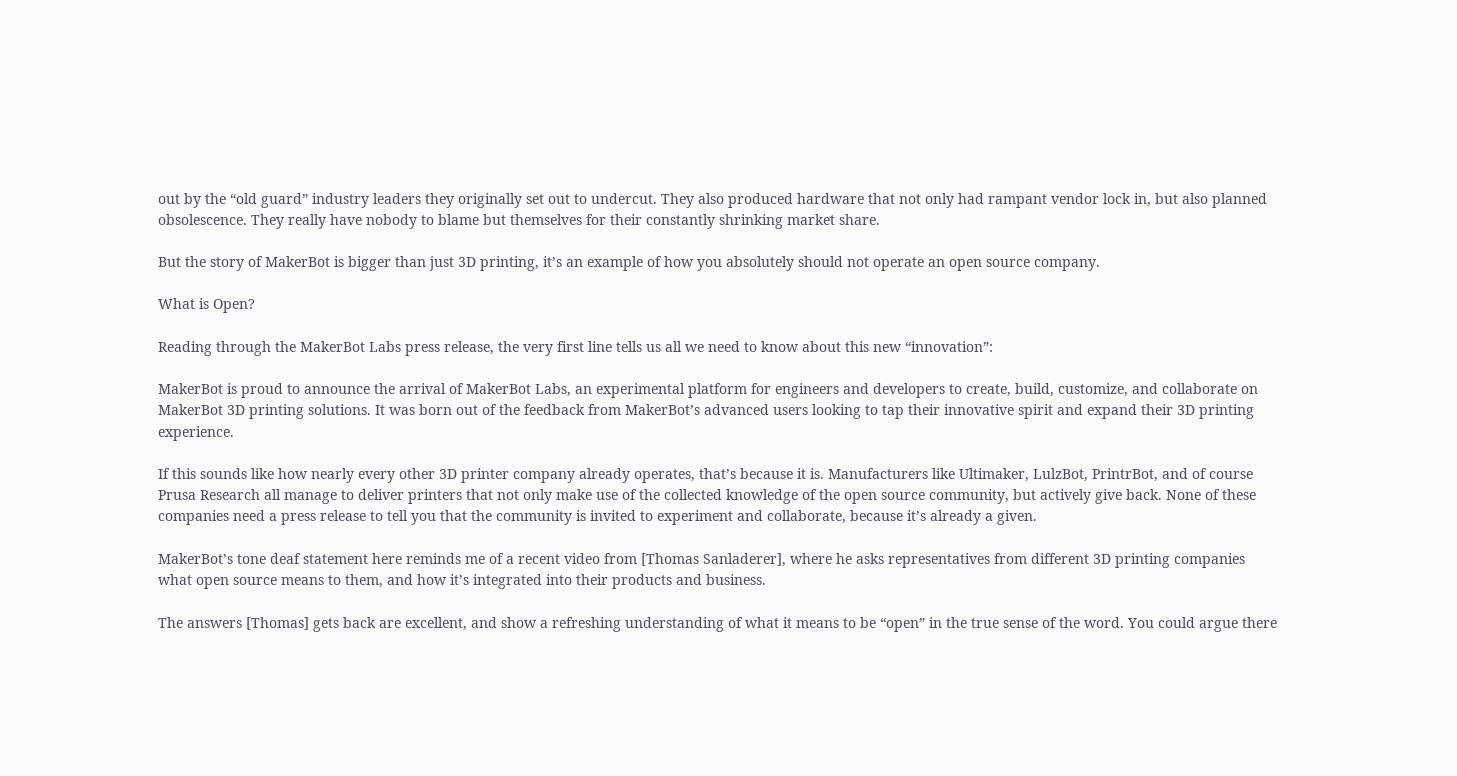out by the “old guard” industry leaders they originally set out to undercut. They also produced hardware that not only had rampant vendor lock in, but also planned obsolescence. They really have nobody to blame but themselves for their constantly shrinking market share.

But the story of MakerBot is bigger than just 3D printing, it’s an example of how you absolutely should not operate an open source company.

What is Open?

Reading through the MakerBot Labs press release, the very first line tells us all we need to know about this new “innovation”:

MakerBot is proud to announce the arrival of MakerBot Labs, an experimental platform for engineers and developers to create, build, customize, and collaborate on MakerBot 3D printing solutions. It was born out of the feedback from MakerBot’s advanced users looking to tap their innovative spirit and expand their 3D printing experience.

If this sounds like how nearly every other 3D printer company already operates, that’s because it is. Manufacturers like Ultimaker, LulzBot, PrintrBot, and of course Prusa Research all manage to deliver printers that not only make use of the collected knowledge of the open source community, but actively give back. None of these companies need a press release to tell you that the community is invited to experiment and collaborate, because it’s already a given.

MakerBot’s tone deaf statement here reminds me of a recent video from [Thomas Sanladerer], where he asks representatives from different 3D printing companies what open source means to them, and how it’s integrated into their products and business.

The answers [Thomas] gets back are excellent, and show a refreshing understanding of what it means to be “open” in the true sense of the word. You could argue there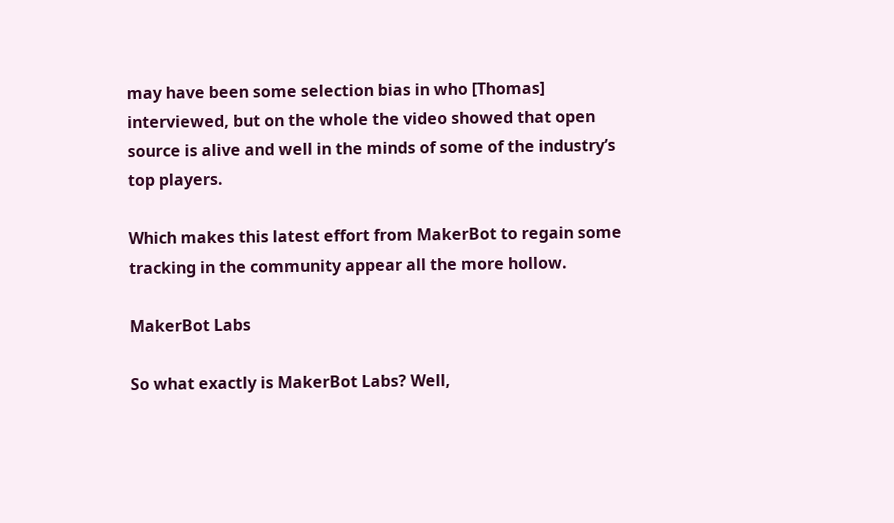may have been some selection bias in who [Thomas] interviewed, but on the whole the video showed that open source is alive and well in the minds of some of the industry’s top players.

Which makes this latest effort from MakerBot to regain some tracking in the community appear all the more hollow.

MakerBot Labs

So what exactly is MakerBot Labs? Well,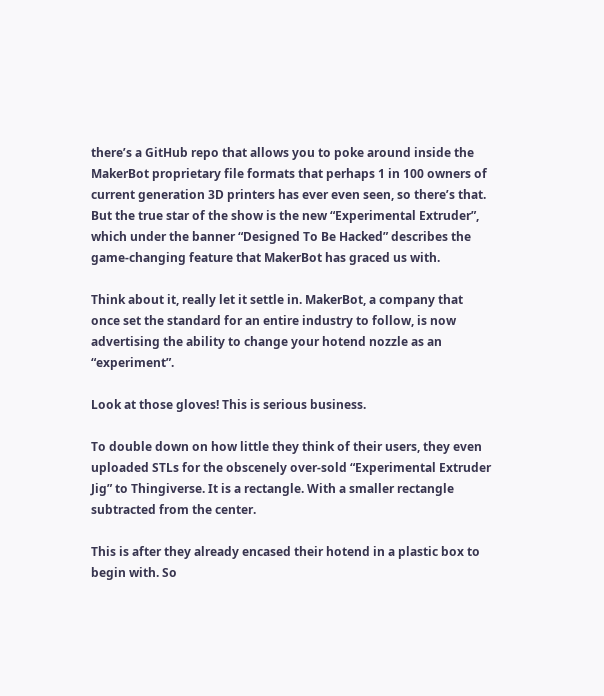there’s a GitHub repo that allows you to poke around inside the MakerBot proprietary file formats that perhaps 1 in 100 owners of current generation 3D printers has ever even seen, so there’s that. But the true star of the show is the new “Experimental Extruder”, which under the banner “Designed To Be Hacked” describes the game-changing feature that MakerBot has graced us with.

Think about it, really let it settle in. MakerBot, a company that once set the standard for an entire industry to follow, is now advertising the ability to change your hotend nozzle as an “experiment”.

Look at those gloves! This is serious business.

To double down on how little they think of their users, they even uploaded STLs for the obscenely over-sold “Experimental Extruder Jig” to Thingiverse. It is a rectangle. With a smaller rectangle subtracted from the center.

This is after they already encased their hotend in a plastic box to begin with. So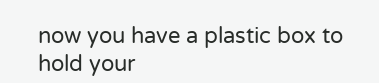now you have a plastic box to hold your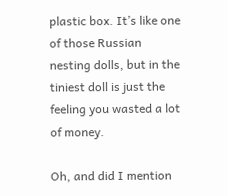plastic box. It’s like one of those Russian nesting dolls, but in the tiniest doll is just the feeling you wasted a lot of money.

Oh, and did I mention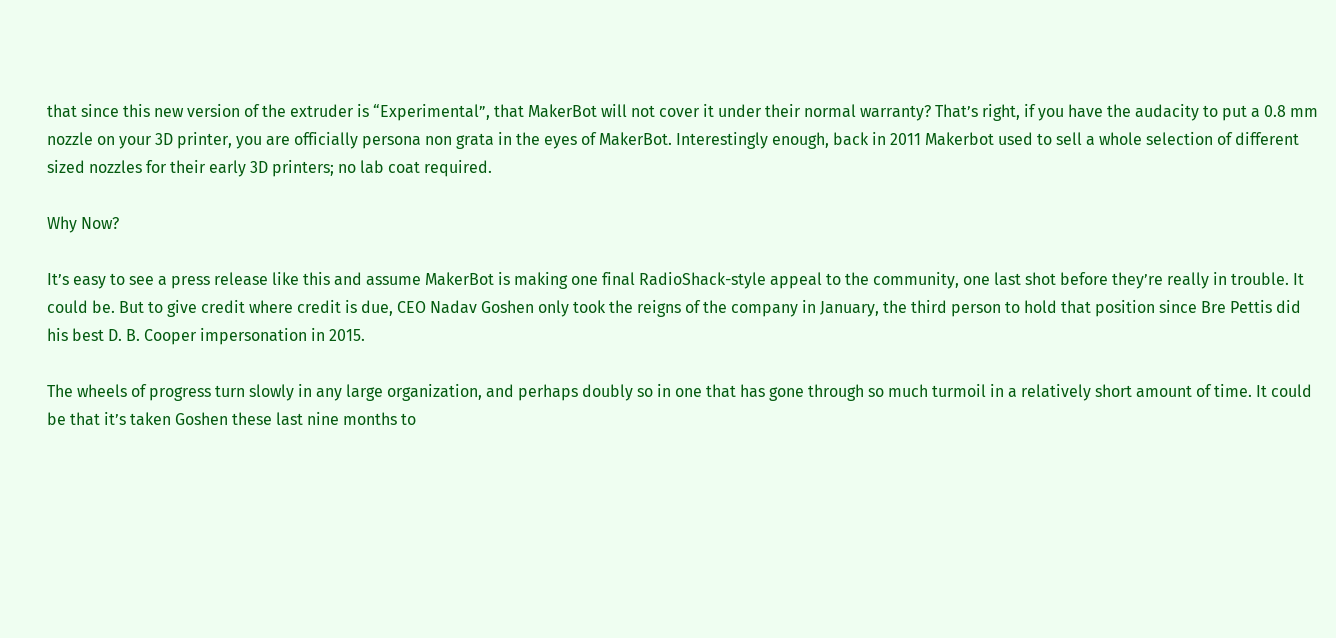that since this new version of the extruder is “Experimental”, that MakerBot will not cover it under their normal warranty? That’s right, if you have the audacity to put a 0.8 mm nozzle on your 3D printer, you are officially persona non grata in the eyes of MakerBot. Interestingly enough, back in 2011 Makerbot used to sell a whole selection of different sized nozzles for their early 3D printers; no lab coat required.

Why Now?

It’s easy to see a press release like this and assume MakerBot is making one final RadioShack-style appeal to the community, one last shot before they’re really in trouble. It could be. But to give credit where credit is due, CEO Nadav Goshen only took the reigns of the company in January, the third person to hold that position since Bre Pettis did his best D. B. Cooper impersonation in 2015.

The wheels of progress turn slowly in any large organization, and perhaps doubly so in one that has gone through so much turmoil in a relatively short amount of time. It could be that it’s taken Goshen these last nine months to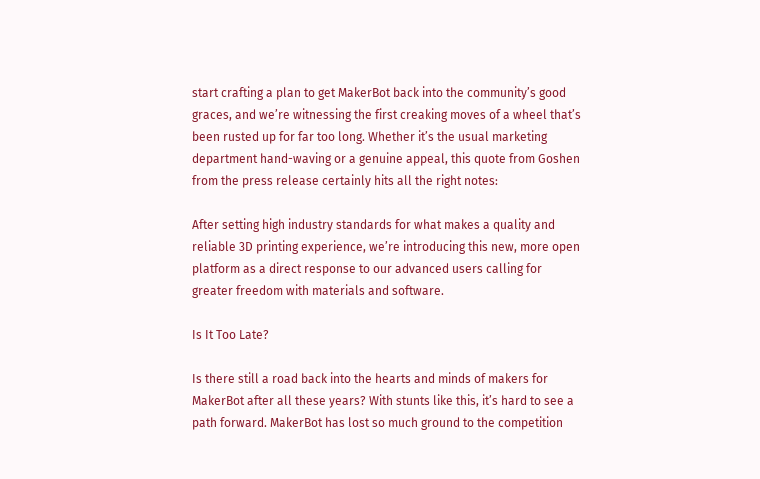start crafting a plan to get MakerBot back into the community’s good graces, and we’re witnessing the first creaking moves of a wheel that’s been rusted up for far too long. Whether it’s the usual marketing department hand-waving or a genuine appeal, this quote from Goshen from the press release certainly hits all the right notes:

After setting high industry standards for what makes a quality and reliable 3D printing experience, we’re introducing this new, more open platform as a direct response to our advanced users calling for greater freedom with materials and software.

Is It Too Late?

Is there still a road back into the hearts and minds of makers for MakerBot after all these years? With stunts like this, it’s hard to see a path forward. MakerBot has lost so much ground to the competition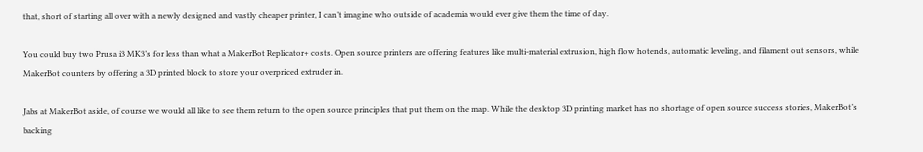that, short of starting all over with a newly designed and vastly cheaper printer, I can’t imagine who outside of academia would ever give them the time of day.

You could buy two Prusa i3 MK3’s for less than what a MakerBot Replicator+ costs. Open source printers are offering features like multi-material extrusion, high flow hotends, automatic leveling, and filament out sensors, while MakerBot counters by offering a 3D printed block to store your overpriced extruder in.

Jabs at MakerBot aside, of course we would all like to see them return to the open source principles that put them on the map. While the desktop 3D printing market has no shortage of open source success stories, MakerBot’s backing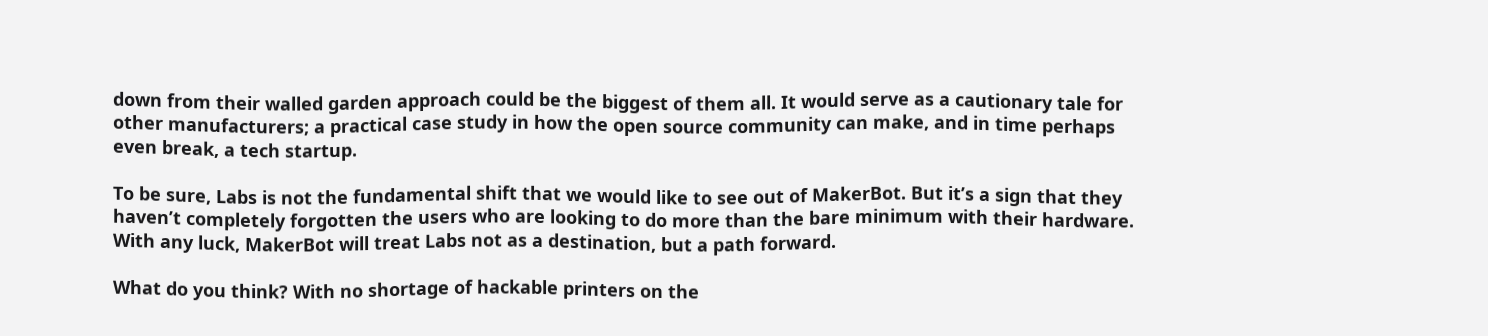down from their walled garden approach could be the biggest of them all. It would serve as a cautionary tale for other manufacturers; a practical case study in how the open source community can make, and in time perhaps even break, a tech startup.

To be sure, Labs is not the fundamental shift that we would like to see out of MakerBot. But it’s a sign that they haven’t completely forgotten the users who are looking to do more than the bare minimum with their hardware. With any luck, MakerBot will treat Labs not as a destination, but a path forward.

What do you think? With no shortage of hackable printers on the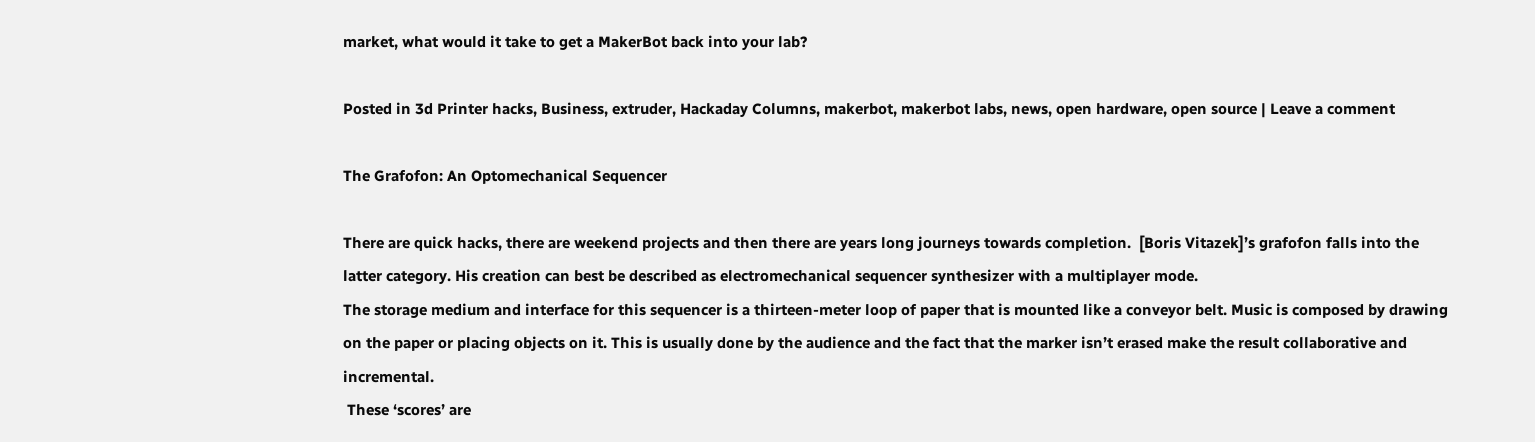market, what would it take to get a MakerBot back into your lab?

Posted in 3d Printer hacks, Business, extruder, Hackaday Columns, makerbot, makerbot labs, news, open hardware, open source | Leave a comment

The Grafofon: An Optomechanical Sequencer

There are quick hacks, there are weekend projects and then there are years long journeys towards completion.  [Boris Vitazek]’s grafofon falls into the latter category. His creation can best be described as electromechanical sequencer synthesizer with a multiplayer mode.
The storage medium and interface for this sequencer is a thirteen-meter loop of paper that is mounted like a conveyor belt. Music is composed by drawing on the paper or placing objects on it. This is usually done by the audience and the fact that the marker isn’t erased make the result collaborative and incremental.
 These ‘scores’ are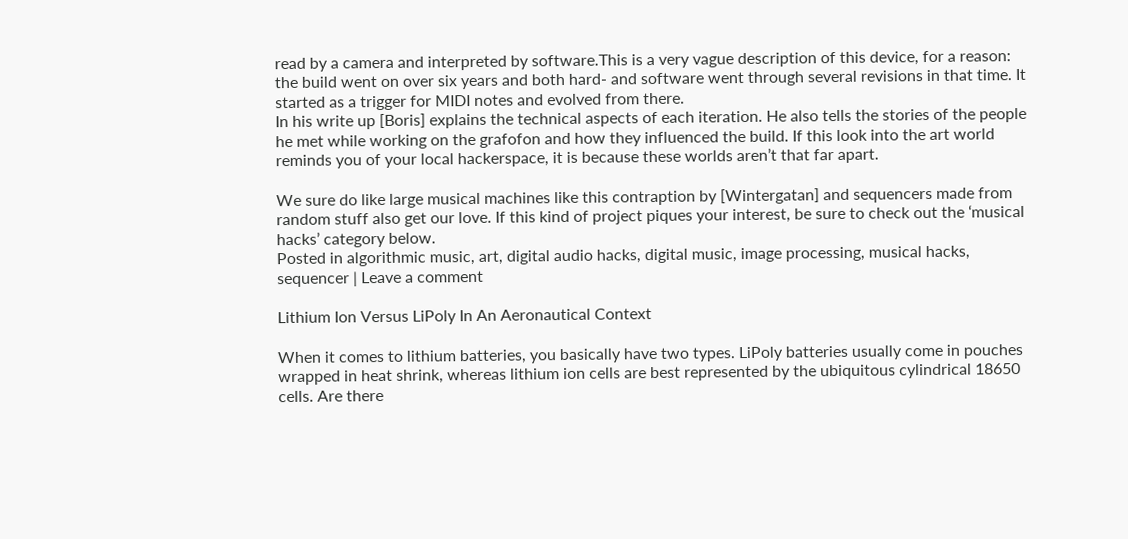read by a camera and interpreted by software.This is a very vague description of this device, for a reason: the build went on over six years and both hard- and software went through several revisions in that time. It started as a trigger for MIDI notes and evolved from there.
In his write up [Boris] explains the technical aspects of each iteration. He also tells the stories of the people he met while working on the grafofon and how they influenced the build. If this look into the art world reminds you of your local hackerspace, it is because these worlds aren’t that far apart.

We sure do like large musical machines like this contraption by [Wintergatan] and sequencers made from random stuff also get our love. If this kind of project piques your interest, be sure to check out the ‘musical hacks’ category below.
Posted in algorithmic music, art, digital audio hacks, digital music, image processing, musical hacks, sequencer | Leave a comment

Lithium Ion Versus LiPoly In An Aeronautical Context

When it comes to lithium batteries, you basically have two types. LiPoly batteries usually come in pouches wrapped in heat shrink, whereas lithium ion cells are best represented by the ubiquitous cylindrical 18650 cells. Are there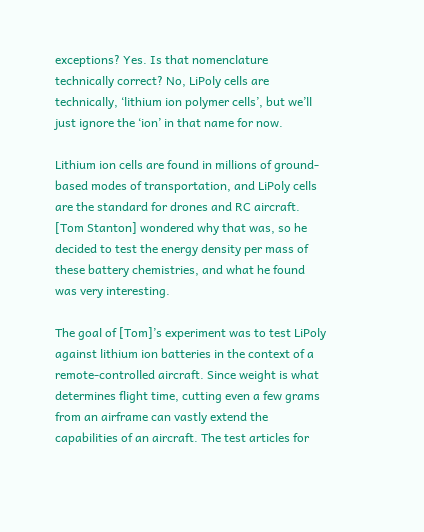exceptions? Yes. Is that nomenclature technically correct? No, LiPoly cells are technically, ‘lithium ion polymer cells’, but we’ll just ignore the ‘ion’ in that name for now.

Lithium ion cells are found in millions of ground-based modes of transportation, and LiPoly cells are the standard for drones and RC aircraft. [Tom Stanton] wondered why that was, so he decided to test the energy density per mass of these battery chemistries, and what he found was very interesting.

The goal of [Tom]’s experiment was to test LiPoly against lithium ion batteries in the context of a remote-controlled aircraft. Since weight is what determines flight time, cutting even a few grams from an airframe can vastly extend the capabilities of an aircraft. The test articles for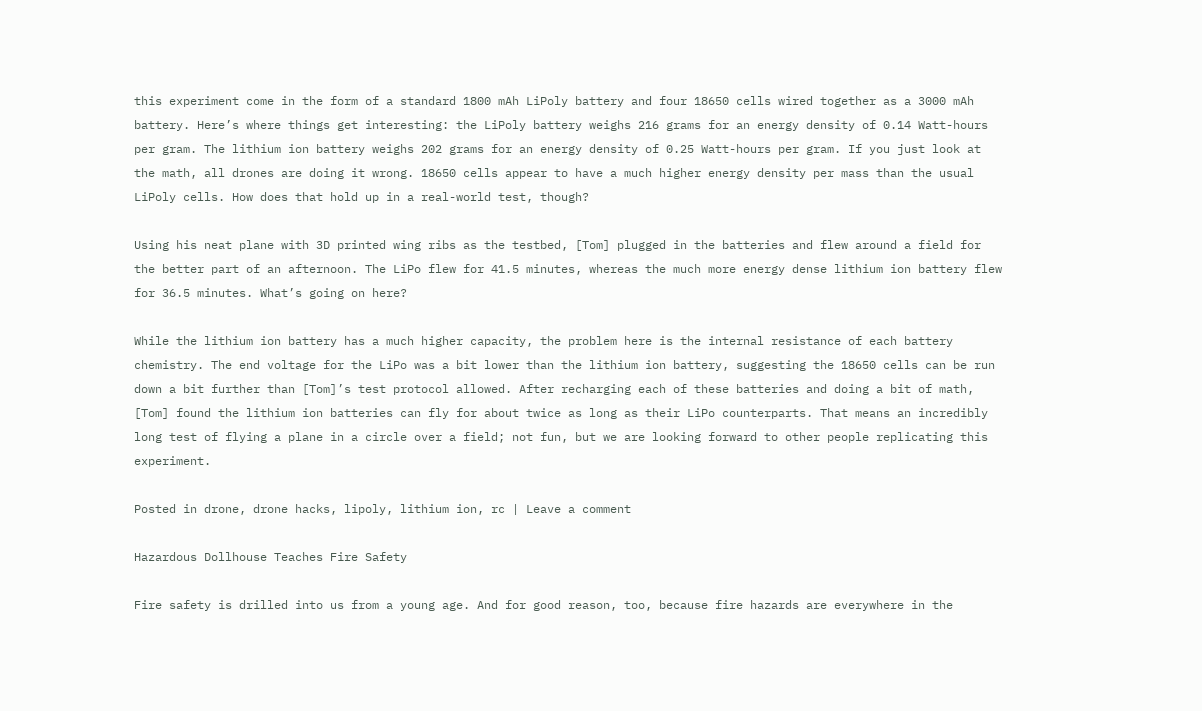this experiment come in the form of a standard 1800 mAh LiPoly battery and four 18650 cells wired together as a 3000 mAh battery. Here’s where things get interesting: the LiPoly battery weighs 216 grams for an energy density of 0.14 Watt-hours per gram. The lithium ion battery weighs 202 grams for an energy density of 0.25 Watt-hours per gram. If you just look at the math, all drones are doing it wrong. 18650 cells appear to have a much higher energy density per mass than the usual LiPoly cells. How does that hold up in a real-world test, though?

Using his neat plane with 3D printed wing ribs as the testbed, [Tom] plugged in the batteries and flew around a field for the better part of an afternoon. The LiPo flew for 41.5 minutes, whereas the much more energy dense lithium ion battery flew for 36.5 minutes. What’s going on here?

While the lithium ion battery has a much higher capacity, the problem here is the internal resistance of each battery chemistry. The end voltage for the LiPo was a bit lower than the lithium ion battery, suggesting the 18650 cells can be run down a bit further than [Tom]’s test protocol allowed. After recharging each of these batteries and doing a bit of math, [Tom] found the lithium ion batteries can fly for about twice as long as their LiPo counterparts. That means an incredibly long test of flying a plane in a circle over a field; not fun, but we are looking forward to other people replicating this experiment.

Posted in drone, drone hacks, lipoly, lithium ion, rc | Leave a comment

Hazardous Dollhouse Teaches Fire Safety

Fire safety is drilled into us from a young age. And for good reason, too, because fire hazards are everywhere in the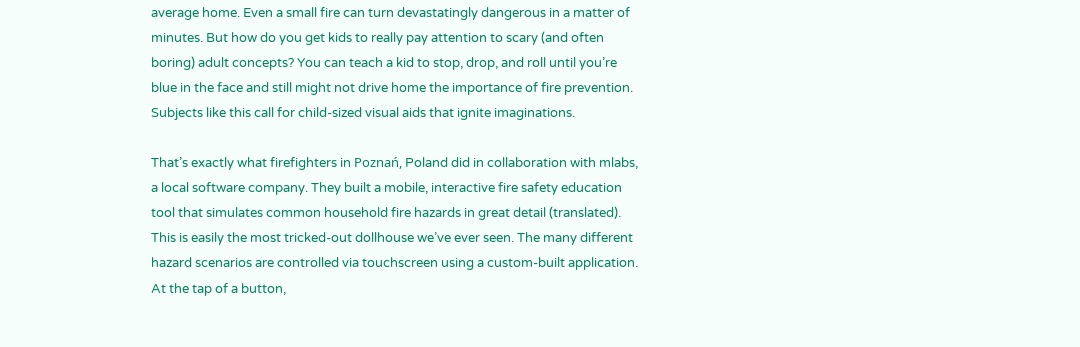average home. Even a small fire can turn devastatingly dangerous in a matter of minutes. But how do you get kids to really pay attention to scary (and often boring) adult concepts? You can teach a kid to stop, drop, and roll until you’re blue in the face and still might not drive home the importance of fire prevention. Subjects like this call for child-sized visual aids that ignite imaginations.

That’s exactly what firefighters in Poznań, Poland did in collaboration with mlabs, a local software company. They built a mobile, interactive fire safety education tool that simulates common household fire hazards in great detail (translated). This is easily the most tricked-out dollhouse we’ve ever seen. The many different hazard scenarios are controlled via touchscreen using a custom-built application. At the tap of a button,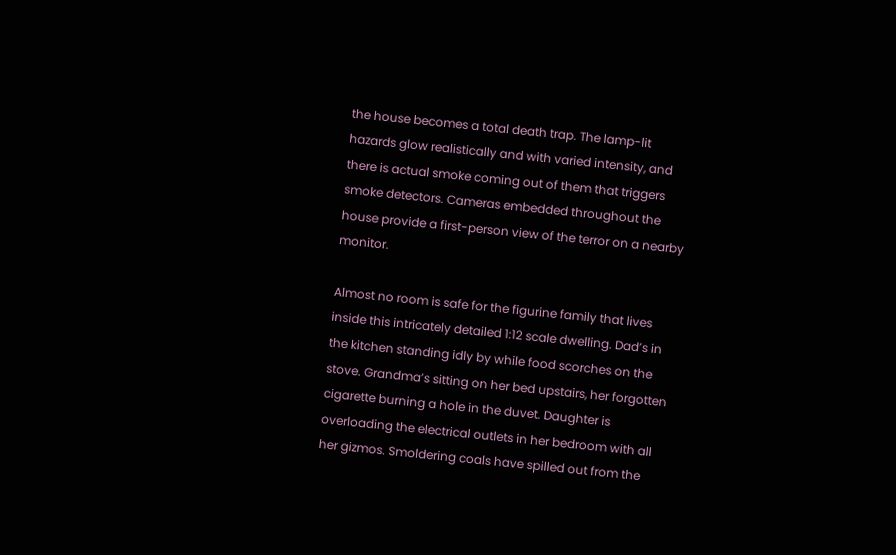the house becomes a total death trap. The lamp-lit hazards glow realistically and with varied intensity, and there is actual smoke coming out of them that triggers smoke detectors. Cameras embedded throughout the house provide a first-person view of the terror on a nearby monitor.

Almost no room is safe for the figurine family that lives inside this intricately detailed 1:12 scale dwelling. Dad’s in the kitchen standing idly by while food scorches on the stove. Grandma’s sitting on her bed upstairs, her forgotten cigarette burning a hole in the duvet. Daughter is overloading the electrical outlets in her bedroom with all her gizmos. Smoldering coals have spilled out from the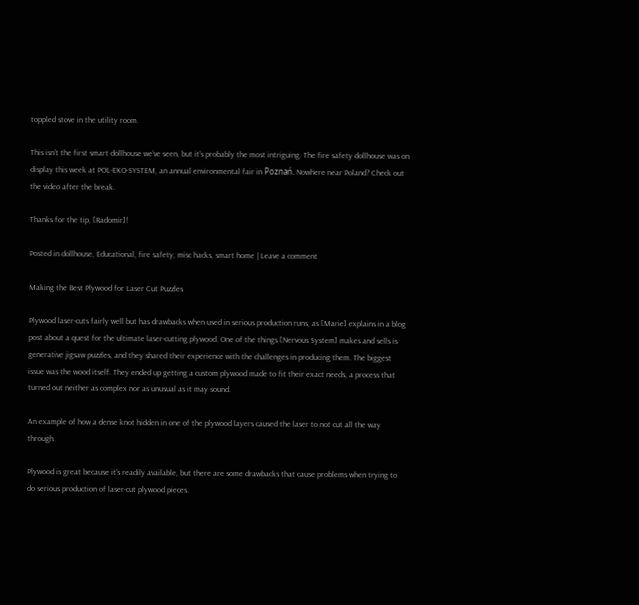toppled stove in the utility room.

This isn’t the first smart dollhouse we’ve seen, but it’s probably the most intriguing. The fire safety dollhouse was on display this week at POL-EKO-SYSTEM, an annual environmental fair in Poznań. Nowhere near Poland? Check out the video after the break.

Thanks for the tip, [Radomir]!

Posted in dollhouse, Educational, fire safety, misc hacks, smart home | Leave a comment

Making the Best Plywood for Laser Cut Puzzles

Plywood laser-cuts fairly well but has drawbacks when used in serious production runs, as [Marie] explains in a blog post about a quest for the ultimate laser-cutting plywood. One of the things [Nervous System] makes and sells is generative jigsaw puzzles, and they shared their experience with the challenges in producing them. The biggest issue was the wood itself. They ended up getting a custom plywood made to fit their exact needs, a process that turned out neither as complex nor as unusual as it may sound.

An example of how a dense knot hidden in one of the plywood layers caused the laser to not cut all the way through.

Plywood is great because it’s readily available, but there are some drawbacks that cause problems when trying to do serious production of laser-cut plywood pieces.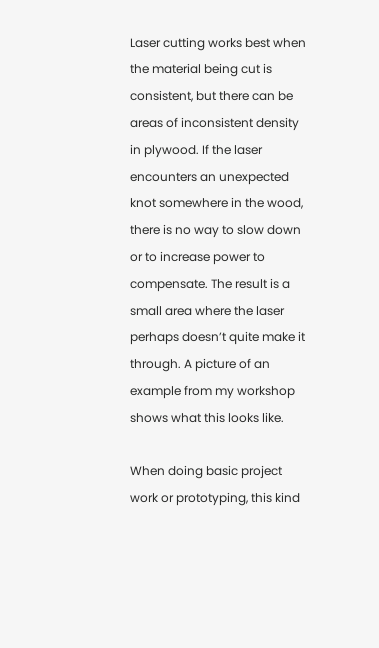Laser cutting works best when the material being cut is consistent, but there can be areas of inconsistent density in plywood. If the laser encounters an unexpected knot somewhere in the wood, there is no way to slow down or to increase power to compensate. The result is a small area where the laser perhaps doesn’t quite make it through. A picture of an example from my workshop shows what this looks like.

When doing basic project work or prototyping, this kind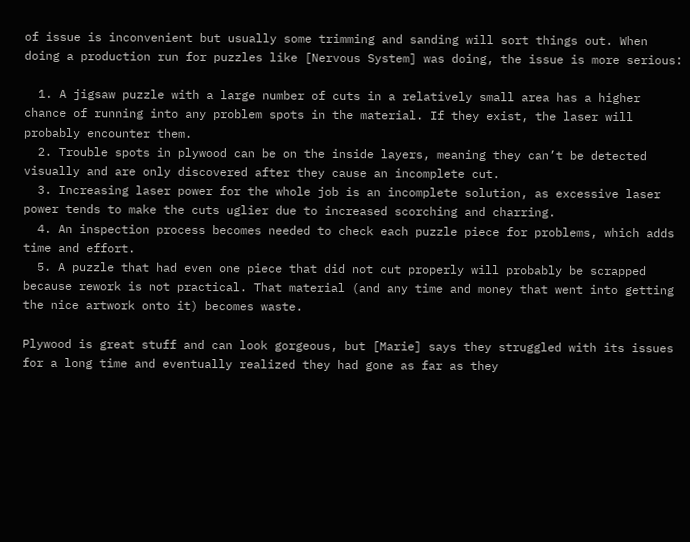of issue is inconvenient but usually some trimming and sanding will sort things out. When doing a production run for puzzles like [Nervous System] was doing, the issue is more serious:

  1. A jigsaw puzzle with a large number of cuts in a relatively small area has a higher chance of running into any problem spots in the material. If they exist, the laser will probably encounter them.
  2. Trouble spots in plywood can be on the inside layers, meaning they can’t be detected visually and are only discovered after they cause an incomplete cut.
  3. Increasing laser power for the whole job is an incomplete solution, as excessive laser power tends to make the cuts uglier due to increased scorching and charring.
  4. An inspection process becomes needed to check each puzzle piece for problems, which adds time and effort.
  5. A puzzle that had even one piece that did not cut properly will probably be scrapped because rework is not practical. That material (and any time and money that went into getting the nice artwork onto it) becomes waste.

Plywood is great stuff and can look gorgeous, but [Marie] says they struggled with its issues for a long time and eventually realized they had gone as far as they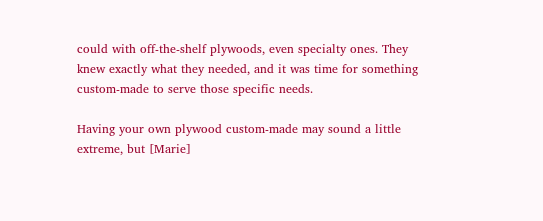could with off-the-shelf plywoods, even specialty ones. They knew exactly what they needed, and it was time for something custom-made to serve those specific needs.

Having your own plywood custom-made may sound a little extreme, but [Marie]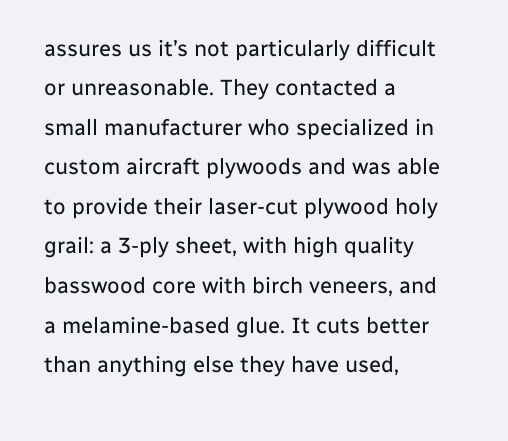assures us it’s not particularly difficult or unreasonable. They contacted a small manufacturer who specialized in custom aircraft plywoods and was able to provide their laser-cut plywood holy grail: a 3-ply sheet, with high quality basswood core with birch veneers, and a melamine-based glue. It cuts better than anything else they have used,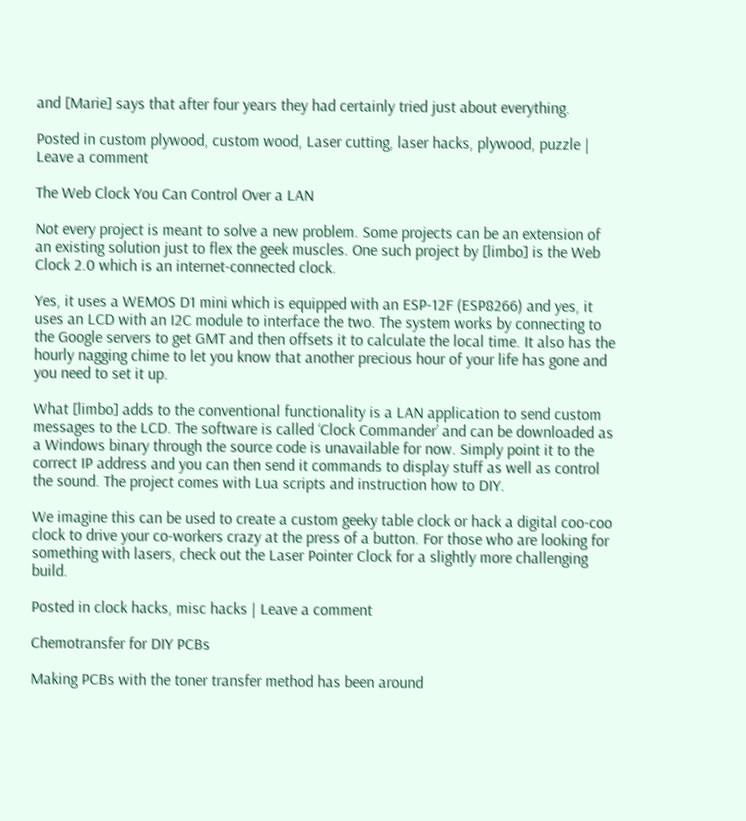and [Marie] says that after four years they had certainly tried just about everything.

Posted in custom plywood, custom wood, Laser cutting, laser hacks, plywood, puzzle | Leave a comment

The Web Clock You Can Control Over a LAN

Not every project is meant to solve a new problem. Some projects can be an extension of an existing solution just to flex the geek muscles. One such project by [limbo] is the Web Clock 2.0 which is an internet-connected clock.

Yes, it uses a WEMOS D1 mini which is equipped with an ESP-12F (ESP8266) and yes, it uses an LCD with an I2C module to interface the two. The system works by connecting to the Google servers to get GMT and then offsets it to calculate the local time. It also has the hourly nagging chime to let you know that another precious hour of your life has gone and you need to set it up.

What [limbo] adds to the conventional functionality is a LAN application to send custom messages to the LCD. The software is called ‘Clock Commander’ and can be downloaded as a Windows binary through the source code is unavailable for now. Simply point it to the correct IP address and you can then send it commands to display stuff as well as control the sound. The project comes with Lua scripts and instruction how to DIY.

We imagine this can be used to create a custom geeky table clock or hack a digital coo-coo clock to drive your co-workers crazy at the press of a button. For those who are looking for something with lasers, check out the Laser Pointer Clock for a slightly more challenging build.

Posted in clock hacks, misc hacks | Leave a comment

Chemotransfer for DIY PCBs

Making PCBs with the toner transfer method has been around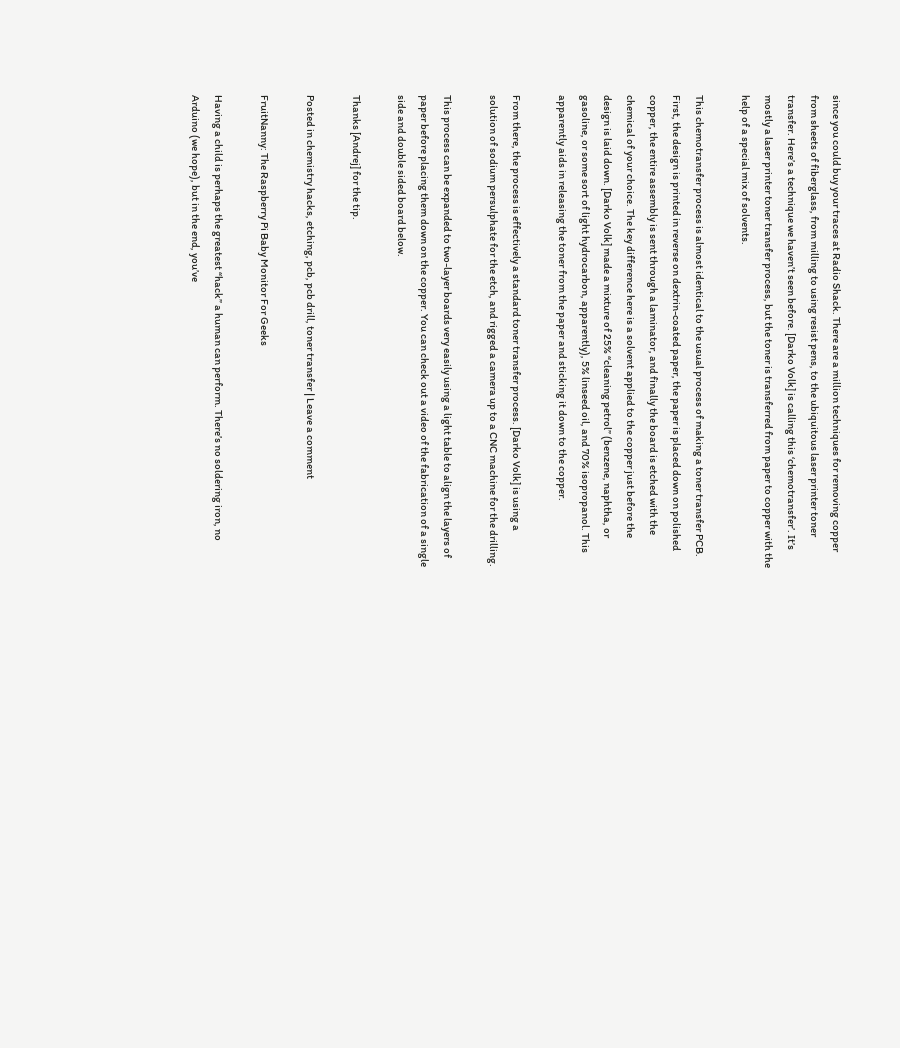since you could buy your traces at Radio Shack. There are a million techniques for removing copper from sheets of fiberglass, from milling to using resist pens, to the ubiquitous laser printer toner transfer. Here’s a technique we haven’t seen before. [Darko Volk] is calling this ‘chemotransfer’. It’s mostly a laser printer toner transfer process, but the toner is transferred from paper to copper with the help of a special mix of solvents.

This chemotransfer process is almost identical to the usual process of making a toner transfer PCB. First, the design is printed in reverse on dextrin-coated paper, the paper is placed down on polished copper, the entire assembly is sent through a laminator, and finally the board is etched with the chemical of your choice. The key difference here is a solvent applied to the copper just before the design is laid down. [Darko Volk] made a mixture of 25% “cleaning petrol” (benzene, naphtha, or gasoline, or some sort of light hydrocarbon, apparently), 5% linseed oil, and 70% isopropanol. This apparently aids in releasing the toner from the paper and sticking it down to the copper.

From there, the process is effectively a standard toner transfer process. [Darko Volk] is using a solution of sodium persulphate for the etch, and rigged a camera up to a CNC machine for the drilling.

This process can be expanded to two-layer boards very easily using a light table to align the layers of paper before placing them down on the copper. You can check out a video of the fabrication of a single side and double sided board below.

Thanks [Andrej] for the tip.

Posted in chemistry hacks, etching, pcb, pcb drill, toner transfer | Leave a comment

FruitNanny: The Raspberry Pi Baby Monitor For Geeks

Having a child is perhaps the greatest “hack” a human can perform. There’s no soldering iron, no Arduino (we hope), but in the end, you’ve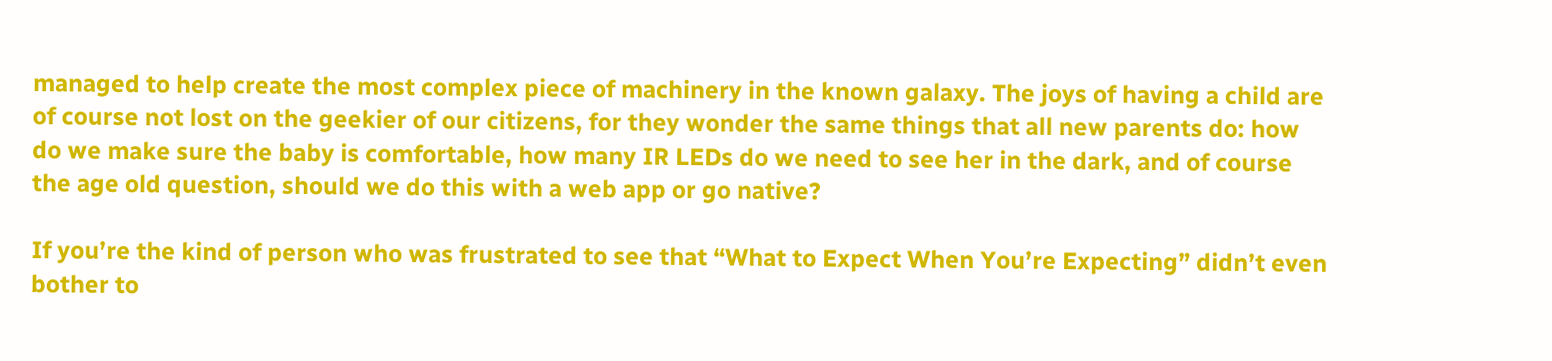managed to help create the most complex piece of machinery in the known galaxy. The joys of having a child are of course not lost on the geekier of our citizens, for they wonder the same things that all new parents do: how do we make sure the baby is comfortable, how many IR LEDs do we need to see her in the dark, and of course the age old question, should we do this with a web app or go native?

If you’re the kind of person who was frustrated to see that “What to Expect When You’re Expecting” didn’t even bother to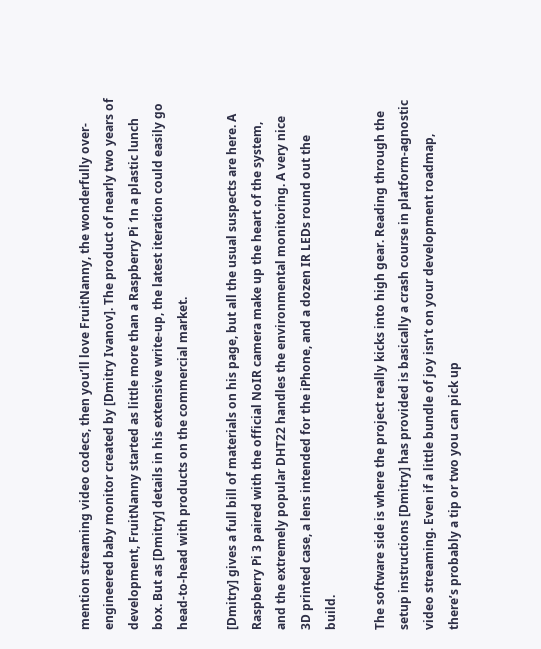mention streaming video codecs, then you’ll love FruitNanny, the wonderfully over-engineered baby monitor created by [Dmitry Ivanov]. The product of nearly two years of development, FruitNanny started as little more than a Raspberry Pi 1n a plastic lunch box. But as [Dmitry] details in his extensive write-up, the latest iteration could easily go head-to-head with products on the commercial market.

[Dmitry] gives a full bill of materials on his page, but all the usual suspects are here. A Raspberry Pi 3 paired with the official NoIR camera make up the heart of the system, and the extremely popular DHT22 handles the environmental monitoring. A very nice 3D printed case, a lens intended for the iPhone, and a dozen IR LEDs round out the build.

The software side is where the project really kicks into high gear. Reading through the setup instructions [Dmitry] has provided is basically a crash course in platform-agnostic video streaming. Even if a little bundle of joy isn’t on your development roadmap, there’s probably a tip or two you can pick up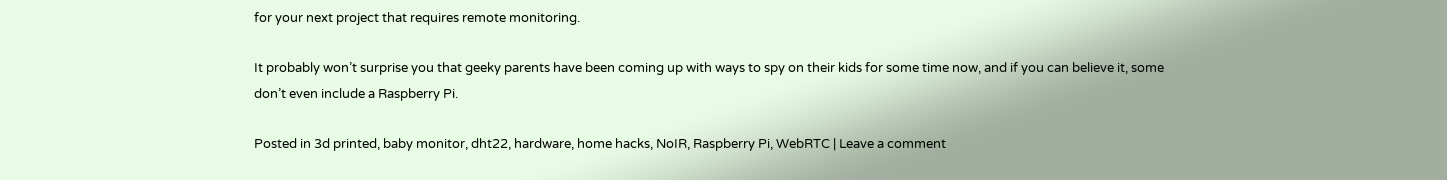for your next project that requires remote monitoring.

It probably won’t surprise you that geeky parents have been coming up with ways to spy on their kids for some time now, and if you can believe it, some don’t even include a Raspberry Pi.

Posted in 3d printed, baby monitor, dht22, hardware, home hacks, NoIR, Raspberry Pi, WebRTC | Leave a comment